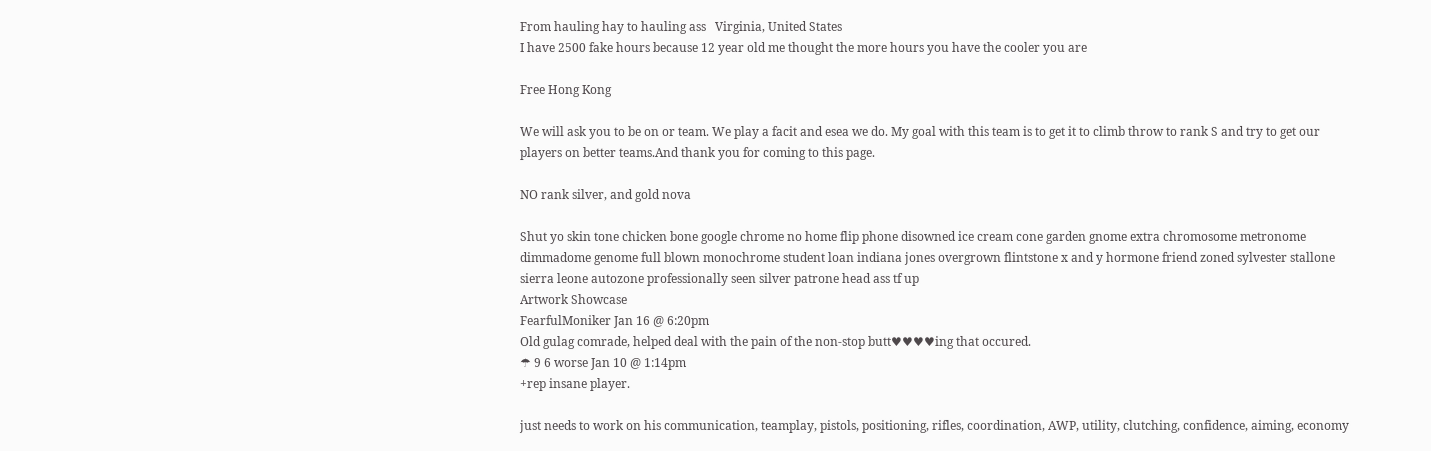From hauling hay to hauling ass   Virginia, United States
I have 2500 fake hours because 12 year old me thought the more hours you have the cooler you are

Free Hong Kong

We will ask you to be on or team. We play a facit and esea we do. My goal with this team is to get it to climb throw to rank S and try to get our players on better teams.And thank you for coming to this page.

NO rank silver, and gold nova

Shut yo skin tone chicken bone google chrome no home flip phone disowned ice cream cone garden gnome extra chromosome metronome dimmadome genome full blown monochrome student loan indiana jones overgrown flintstone x and y hormone friend zoned sylvester stallone sierra leone autozone professionally seen silver patrone head ass tf up
Artwork Showcase
FearfulMoniker Jan 16 @ 6:20pm
Old gulag comrade, helped deal with the pain of the non-stop butt♥♥♥♥ing that occured.
☂ 9 6 worse Jan 10 @ 1:14pm
+rep insane player.

just needs to work on his communication, teamplay, pistols, positioning, rifles, coordination, AWP, utility, clutching, confidence, aiming, economy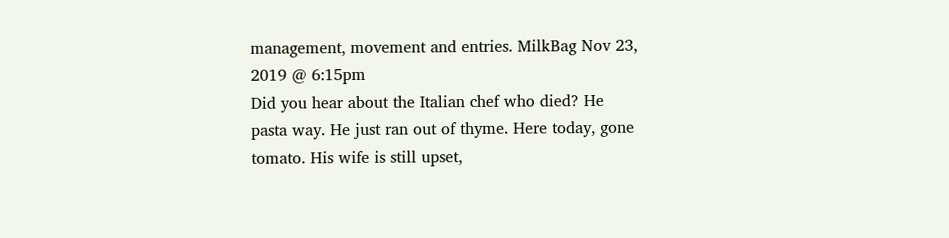management, movement and entries. MilkBag Nov 23, 2019 @ 6:15pm
Did you hear about the Italian chef who died? He pasta way. He just ran out of thyme. Here today, gone tomato. His wife is still upset,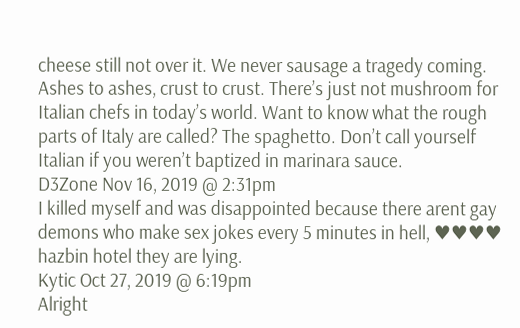cheese still not over it. We never sausage a tragedy coming. Ashes to ashes, crust to crust. There’s just not mushroom for Italian chefs in today’s world. Want to know what the rough parts of Italy are called? The spaghetto. Don’t call yourself Italian if you weren’t baptized in marinara sauce.
D3Zone Nov 16, 2019 @ 2:31pm
I killed myself and was disappointed because there arent gay demons who make sex jokes every 5 minutes in hell, ♥♥♥♥ hazbin hotel they are lying.
Kytic Oct 27, 2019 @ 6:19pm
Alright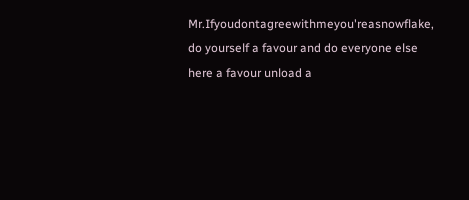Mr.Ifyoudontagreewithmeyou'reasnowflake, do yourself a favour and do everyone else here a favour unload a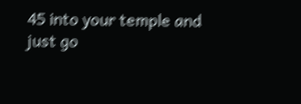45 into your temple and just go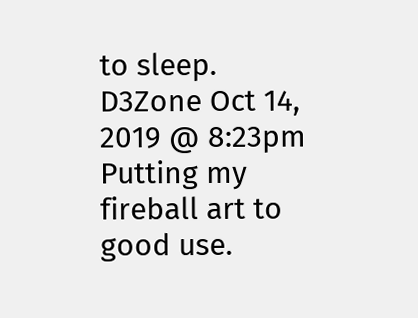to sleep.
D3Zone Oct 14, 2019 @ 8:23pm
Putting my fireball art to good use.